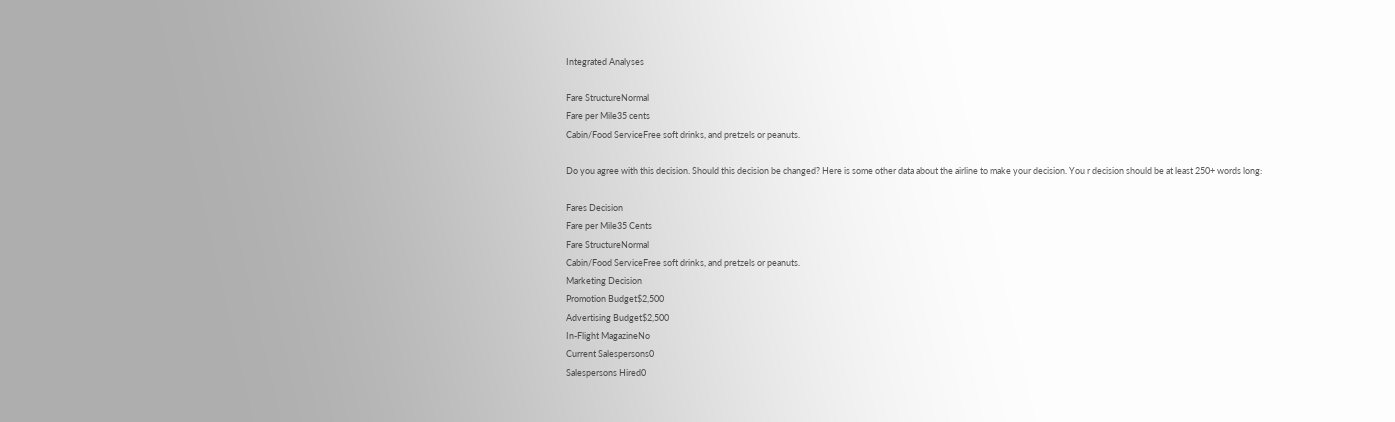Integrated Analyses

Fare StructureNormal
Fare per Mile35 cents
Cabin/Food ServiceFree soft drinks, and pretzels or peanuts.

Do you agree with this decision. Should this decision be changed? Here is some other data about the airline to make your decision. You r decision should be at least 250+ words long:

Fares Decision
Fare per Mile35 Cents
Fare StructureNormal
Cabin/Food ServiceFree soft drinks, and pretzels or peanuts.
Marketing Decision
Promotion Budget$2,500
Advertising Budget$2,500
In-Flight MagazineNo
Current Salespersons0
Salespersons Hired0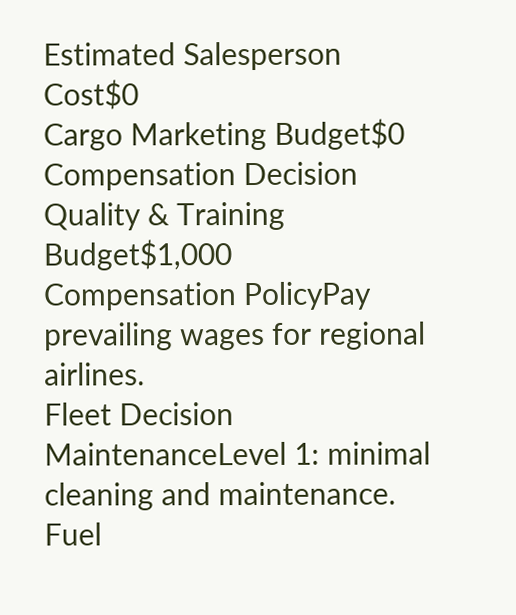Estimated Salesperson Cost$0
Cargo Marketing Budget$0
Compensation Decision
Quality & Training Budget$1,000
Compensation PolicyPay prevailing wages for regional airlines.
Fleet Decision
MaintenanceLevel 1: minimal cleaning and maintenance.
Fuel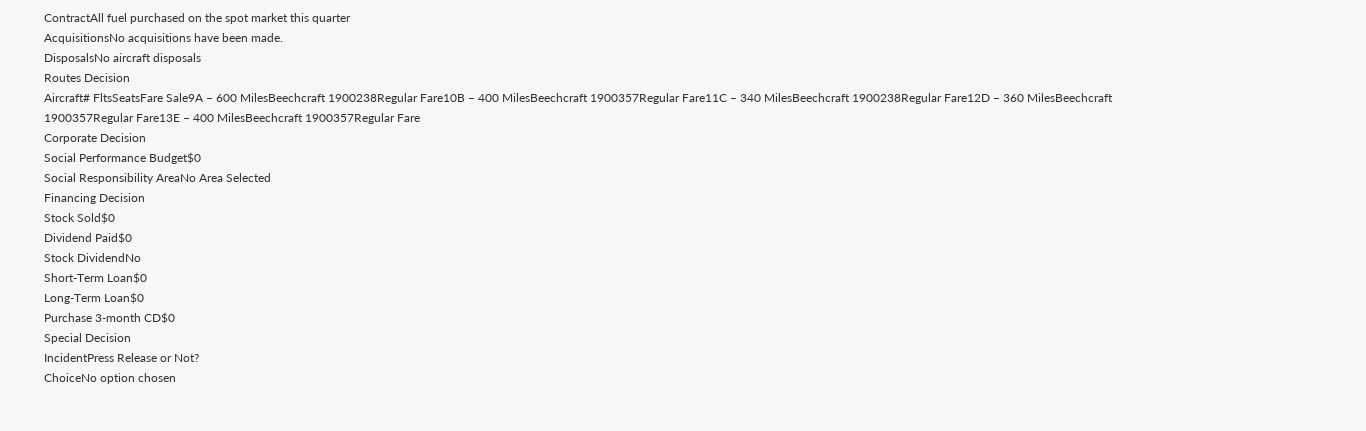ContractAll fuel purchased on the spot market this quarter
AcquisitionsNo acquisitions have been made.
DisposalsNo aircraft disposals
Routes Decision
Aircraft# FltsSeatsFare Sale9A – 600 MilesBeechcraft 1900238Regular Fare10B – 400 MilesBeechcraft 1900357Regular Fare11C – 340 MilesBeechcraft 1900238Regular Fare12D – 360 MilesBeechcraft 1900357Regular Fare13E – 400 MilesBeechcraft 1900357Regular Fare
Corporate Decision
Social Performance Budget$0
Social Responsibility AreaNo Area Selected
Financing Decision
Stock Sold$0
Dividend Paid$0
Stock DividendNo
Short-Term Loan$0
Long-Term Loan$0
Purchase 3-month CD$0
Special Decision
IncidentPress Release or Not?
ChoiceNo option chosen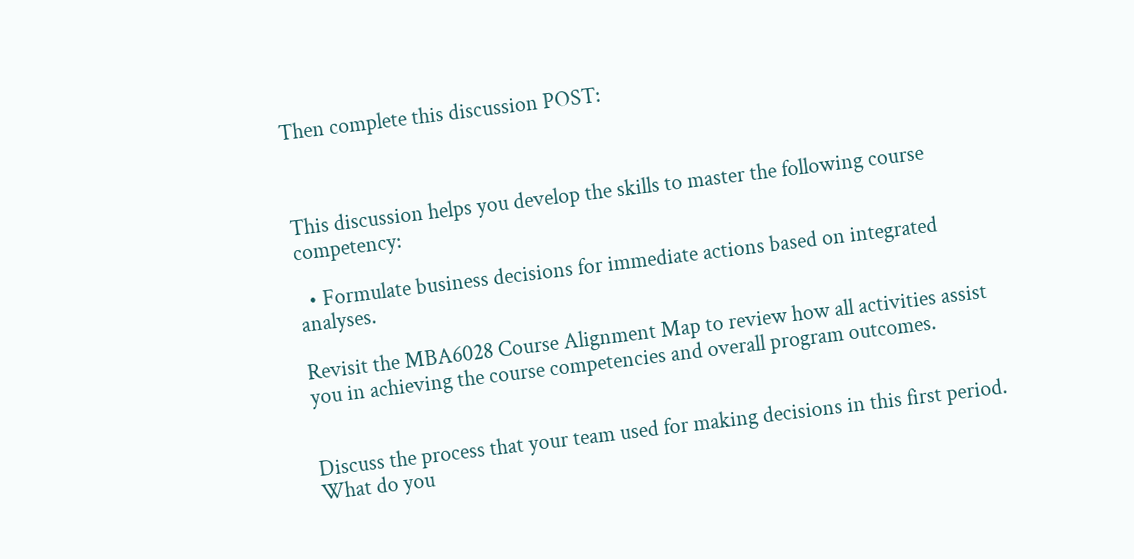Then complete this discussion POST:



This discussion helps you develop the skills to master the following course competency:

  • Formulate business decisions for immediate actions based on integrated analyses.

Revisit the MBA6028 Course Alignment Map to review how all activities assist you in achieving the course competencies and overall program outcomes.


Discuss the process that your team used for making decisions in this first period. What do you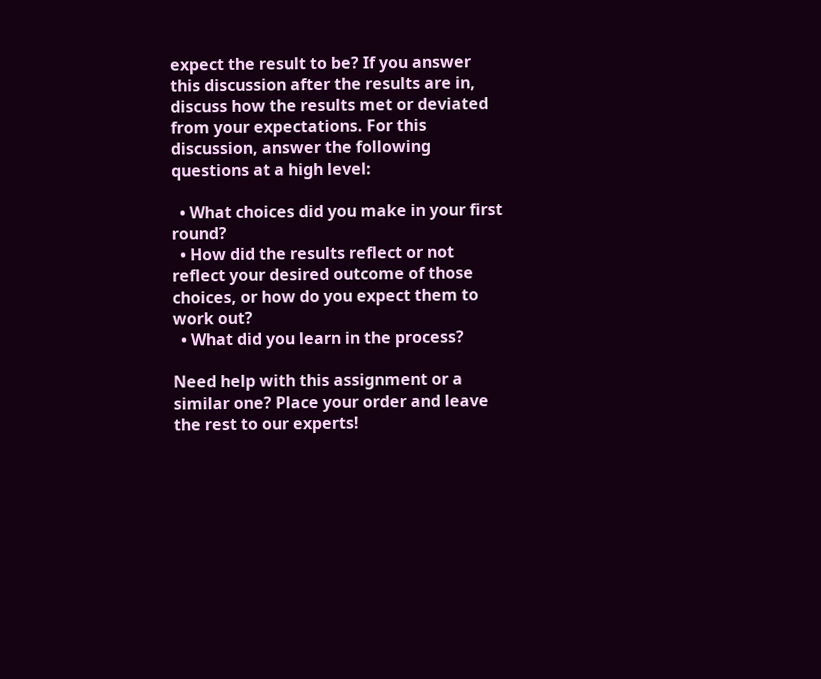expect the result to be? If you answer this discussion after the results are in, discuss how the results met or deviated from your expectations. For this discussion, answer the following questions at a high level:

  • What choices did you make in your first round?
  • How did the results reflect or not reflect your desired outcome of those choices, or how do you expect them to work out?
  • What did you learn in the process?

Need help with this assignment or a similar one? Place your order and leave the rest to our experts!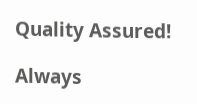Quality Assured!

Always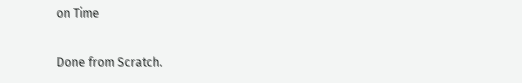on Time

Done from Scratch.